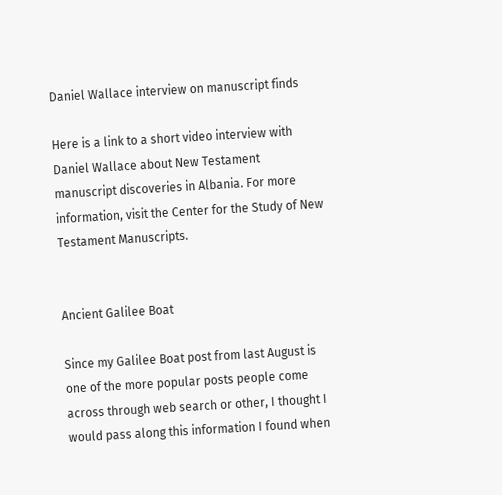Daniel Wallace interview on manuscript finds

Here is a link to a short video interview with Daniel Wallace about New Testament manuscript discoveries in Albania. For more information, visit the Center for the Study of New Testament Manuscripts.


Ancient Galilee Boat

Since my Galilee Boat post from last August is one of the more popular posts people come across through web search or other, I thought I would pass along this information I found when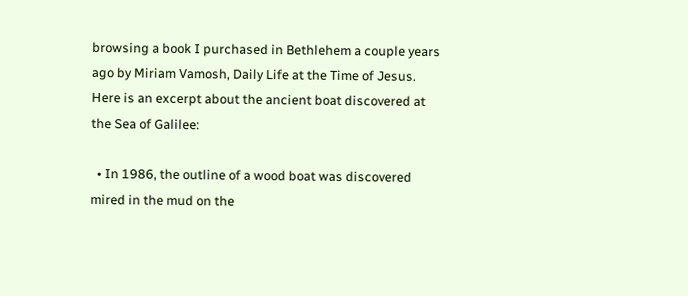browsing a book I purchased in Bethlehem a couple years ago by Miriam Vamosh, Daily Life at the Time of Jesus. Here is an excerpt about the ancient boat discovered at the Sea of Galilee:

  • In 1986, the outline of a wood boat was discovered mired in the mud on the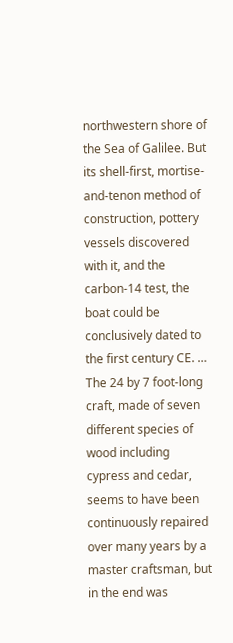northwestern shore of the Sea of Galilee. But its shell-first, mortise-and-tenon method of construction, pottery vessels discovered with it, and the carbon-14 test, the boat could be conclusively dated to the first century CE. … The 24 by 7 foot-long craft, made of seven different species of wood including cypress and cedar, seems to have been continuously repaired over many years by a master craftsman, but in the end was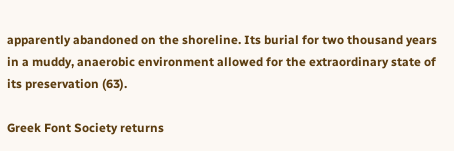apparently abandoned on the shoreline. Its burial for two thousand years in a muddy, anaerobic environment allowed for the extraordinary state of its preservation (63).

Greek Font Society returns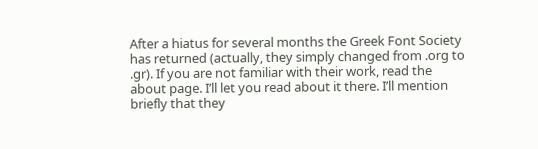After a hiatus for several months the Greek Font Society has returned (actually, they simply changed from .org to .gr). If you are not familiar with their work, read the about page. I’ll let you read about it there. I’ll mention briefly that they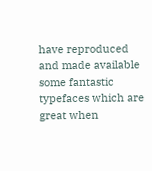have reproduced and made available some fantastic typefaces which are great when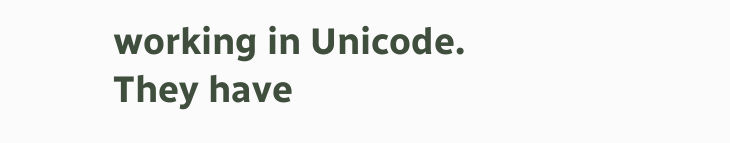working in Unicode. They have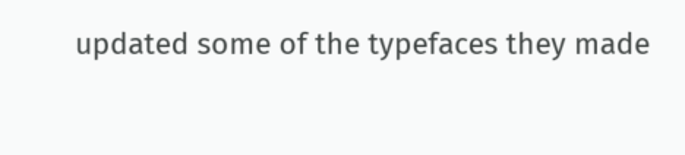updated some of the typefaces they made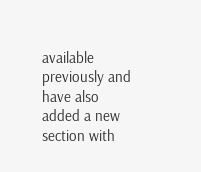available previously and have also added a new section with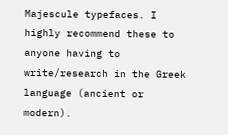Majescule typefaces. I highly recommend these to anyone having to write/research in the Greek language (ancient or modern).